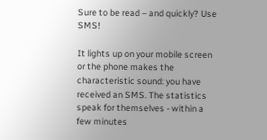Sure to be read – and quickly? Use SMS!

It lights up on your mobile screen or the phone makes the characteristic sound: you have received an SMS. The statistics speak for themselves - within a few minutes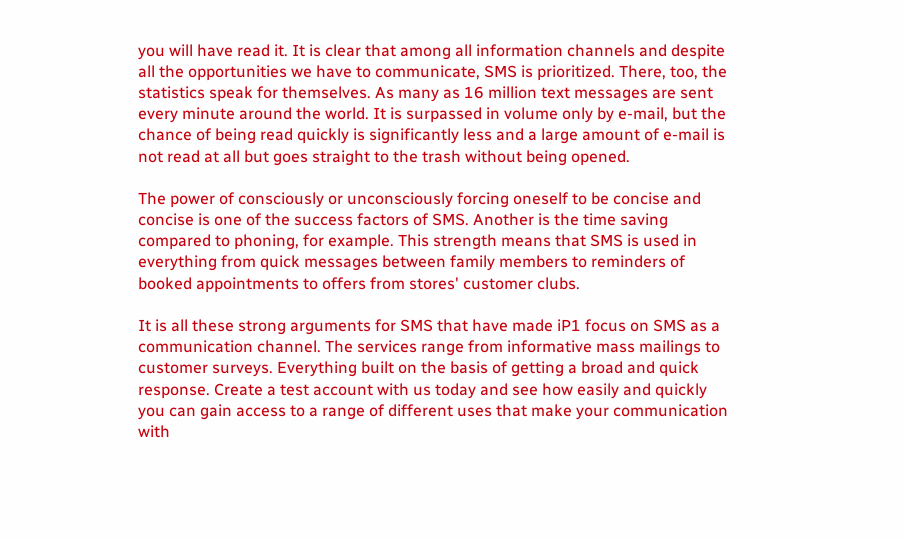you will have read it. It is clear that among all information channels and despite all the opportunities we have to communicate, SMS is prioritized. There, too, the statistics speak for themselves. As many as 16 million text messages are sent every minute around the world. It is surpassed in volume only by e-mail, but the chance of being read quickly is significantly less and a large amount of e-mail is not read at all but goes straight to the trash without being opened.

The power of consciously or unconsciously forcing oneself to be concise and concise is one of the success factors of SMS. Another is the time saving compared to phoning, for example. This strength means that SMS is used in everything from quick messages between family members to reminders of booked appointments to offers from stores' customer clubs.

It is all these strong arguments for SMS that have made iP1 focus on SMS as a communication channel. The services range from informative mass mailings to customer surveys. Everything built on the basis of getting a broad and quick response. Create a test account with us today and see how easily and quickly you can gain access to a range of different uses that make your communication with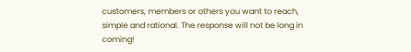customers, members or others you want to reach, simple and rational. The response will not be long in coming!